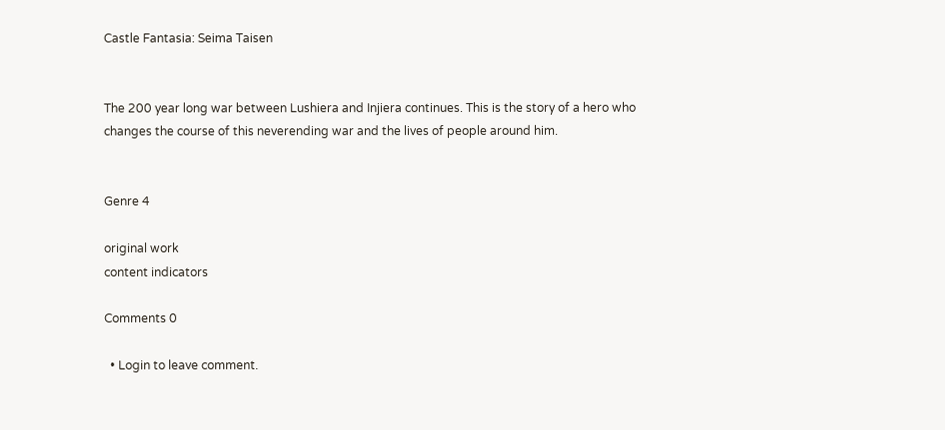Castle Fantasia: Seima Taisen


The 200 year long war between Lushiera and Injiera continues. This is the story of a hero who changes the course of this neverending war and the lives of people around him.


Genre 4

original work
content indicators

Comments 0

  • Login to leave comment.